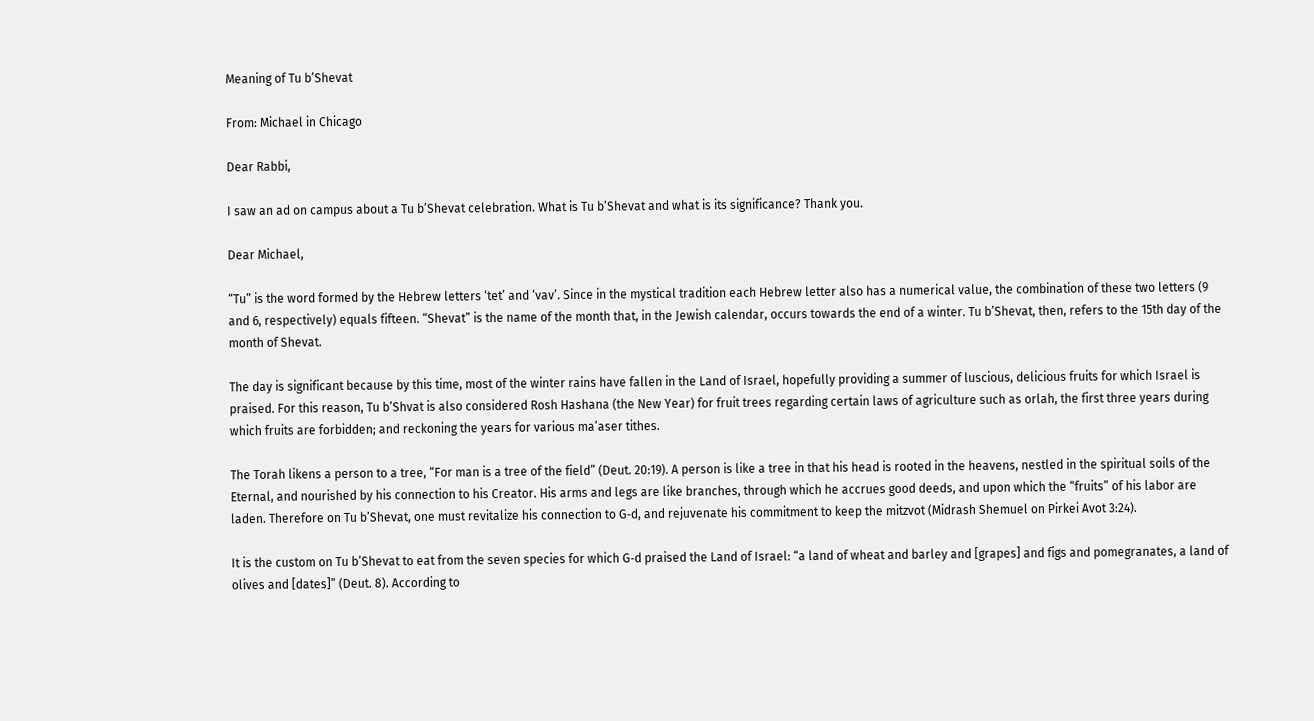Meaning of Tu b’Shevat

From: Michael in Chicago

Dear Rabbi,

I saw an ad on campus about a Tu b’Shevat celebration. What is Tu b’Shevat and what is its significance? Thank you.

Dear Michael,

“Tu” is the word formed by the Hebrew letters ‘tet’ and ‘vav’. Since in the mystical tradition each Hebrew letter also has a numerical value, the combination of these two letters (9 and 6, respectively) equals fifteen. “Shevat” is the name of the month that, in the Jewish calendar, occurs towards the end of a winter. Tu b’Shevat, then, refers to the 15th day of the month of Shevat.

The day is significant because by this time, most of the winter rains have fallen in the Land of Israel, hopefully providing a summer of luscious, delicious fruits for which Israel is praised. For this reason, Tu b’Shvat is also considered Rosh Hashana (the New Year) for fruit trees regarding certain laws of agriculture such as orlah, the first three years during which fruits are forbidden; and reckoning the years for various ma’aser tithes.

The Torah likens a person to a tree, “For man is a tree of the field” (Deut. 20:19). A person is like a tree in that his head is rooted in the heavens, nestled in the spiritual soils of the Eternal, and nourished by his connection to his Creator. His arms and legs are like branches, through which he accrues good deeds, and upon which the “fruits” of his labor are laden. Therefore on Tu b’Shevat, one must revitalize his connection to G‑d, and rejuvenate his commitment to keep the mitzvot (Midrash Shemuel on Pirkei Avot 3:24).

It is the custom on Tu b’Shevat to eat from the seven species for which G‑d praised the Land of Israel: “a land of wheat and barley and [grapes] and figs and pomegranates, a land of olives and [dates]” (Deut. 8). According to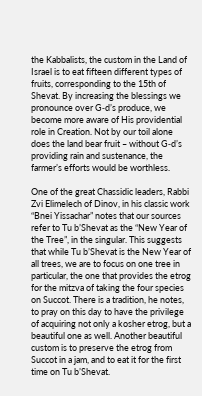the Kabbalists, the custom in the Land of Israel is to eat fifteen different types of fruits, corresponding to the 15th of Shevat. By increasing the blessings we pronounce over G‑d’s produce, we become more aware of His providential role in Creation. Not by our toil alone does the land bear fruit – without G‑d’s providing rain and sustenance, the farmer’s efforts would be worthless.

One of the great Chassidic leaders, Rabbi Zvi Elimelech of Dinov, in his classic work “Bnei Yissachar” notes that our sources refer to Tu b’Shevat as the “New Year of the Tree”, in the singular. This suggests that while Tu b’Shevat is the New Year of all trees, we are to focus on one tree in particular, the one that provides the etrog for the mitzva of taking the four species on Succot. There is a tradition, he notes, to pray on this day to have the privilege of acquiring not only a kosher etrog, but a beautiful one as well. Another beautiful custom is to preserve the etrog from Succot in a jam, and to eat it for the first time on Tu b’Shevat.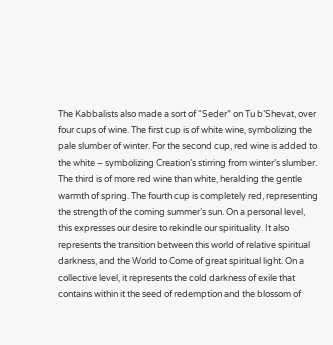The Kabbalists also made a sort of “Seder” on Tu b’Shevat, over four cups of wine. The first cup is of white wine, symbolizing the pale slumber of winter. For the second cup, red wine is added to the white – symbolizing Creation’s stirring from winter’s slumber. The third is of more red wine than white, heralding the gentle warmth of spring. The fourth cup is completely red, representing the strength of the coming summer’s sun. On a personal level, this expresses our desire to rekindle our spirituality. It also represents the transition between this world of relative spiritual darkness, and the World to Come of great spiritual light. On a collective level, it represents the cold darkness of exile that contains within it the seed of redemption and the blossom of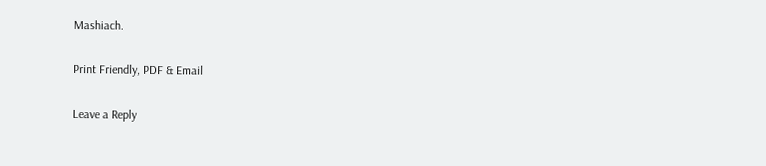Mashiach.

Print Friendly, PDF & Email

Leave a Reply